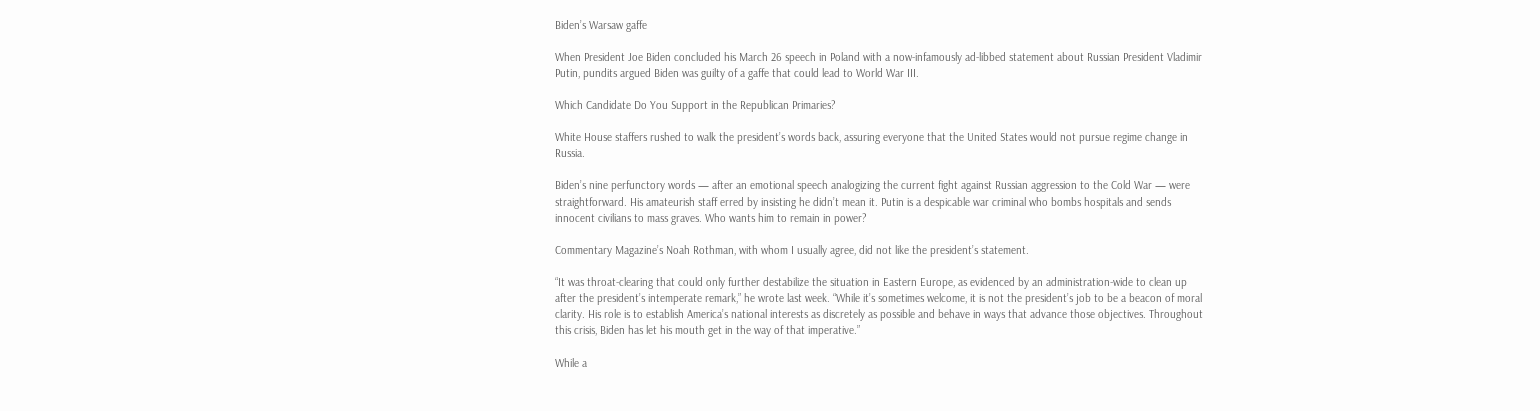Biden’s Warsaw gaffe

When President Joe Biden concluded his March 26 speech in Poland with a now-infamously ad-libbed statement about Russian President Vladimir Putin, pundits argued Biden was guilty of a gaffe that could lead to World War III.

Which Candidate Do You Support in the Republican Primaries?

White House staffers rushed to walk the president’s words back, assuring everyone that the United States would not pursue regime change in Russia.

Biden’s nine perfunctory words — after an emotional speech analogizing the current fight against Russian aggression to the Cold War — were straightforward. His amateurish staff erred by insisting he didn’t mean it. Putin is a despicable war criminal who bombs hospitals and sends innocent civilians to mass graves. Who wants him to remain in power?

Commentary Magazine’s Noah Rothman, with whom I usually agree, did not like the president’s statement.

“It was throat-clearing that could only further destabilize the situation in Eastern Europe, as evidenced by an administration-wide to clean up after the president’s intemperate remark,” he wrote last week. “While it’s sometimes welcome, it is not the president’s job to be a beacon of moral clarity. His role is to establish America’s national interests as discretely as possible and behave in ways that advance those objectives. Throughout this crisis, Biden has let his mouth get in the way of that imperative.”

While a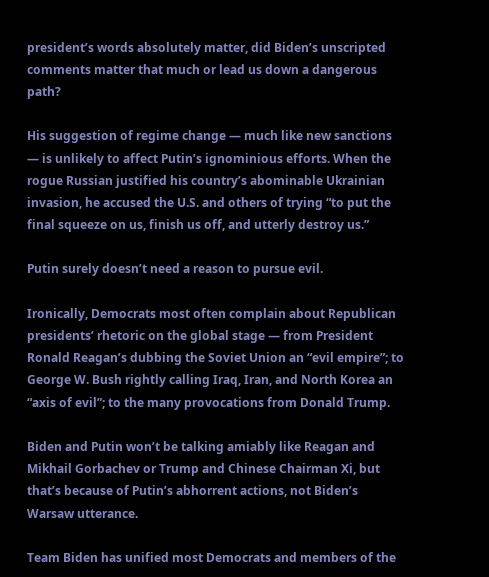president’s words absolutely matter, did Biden’s unscripted comments matter that much or lead us down a dangerous path?

His suggestion of regime change — much like new sanctions — is unlikely to affect Putin’s ignominious efforts. When the rogue Russian justified his country’s abominable Ukrainian invasion, he accused the U.S. and others of trying “to put the final squeeze on us, finish us off, and utterly destroy us.”

Putin surely doesn’t need a reason to pursue evil.

Ironically, Democrats most often complain about Republican presidents’ rhetoric on the global stage — from President Ronald Reagan’s dubbing the Soviet Union an “evil empire”; to George W. Bush rightly calling Iraq, Iran, and North Korea an “axis of evil”; to the many provocations from Donald Trump.

Biden and Putin won’t be talking amiably like Reagan and Mikhail Gorbachev or Trump and Chinese Chairman Xi, but that’s because of Putin’s abhorrent actions, not Biden’s Warsaw utterance.

Team Biden has unified most Democrats and members of the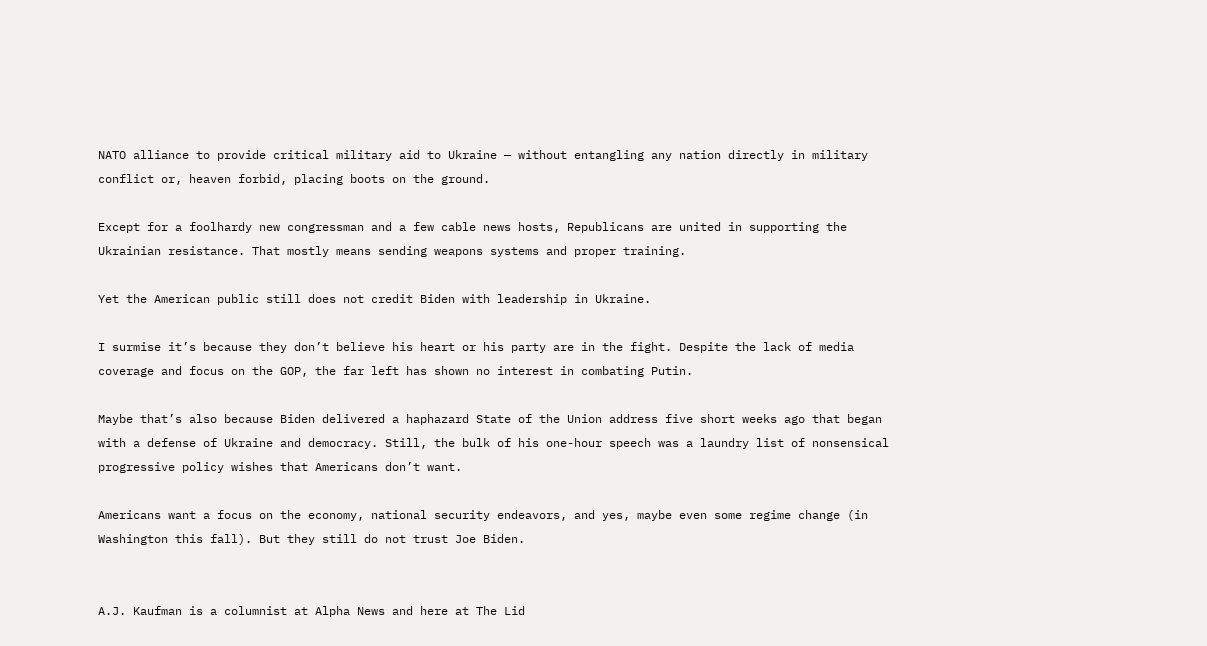NATO alliance to provide critical military aid to Ukraine — without entangling any nation directly in military conflict or, heaven forbid, placing boots on the ground.

Except for a foolhardy new congressman and a few cable news hosts, Republicans are united in supporting the Ukrainian resistance. That mostly means sending weapons systems and proper training.

Yet the American public still does not credit Biden with leadership in Ukraine.

I surmise it’s because they don’t believe his heart or his party are in the fight. Despite the lack of media coverage and focus on the GOP, the far left has shown no interest in combating Putin.

Maybe that’s also because Biden delivered a haphazard State of the Union address five short weeks ago that began with a defense of Ukraine and democracy. Still, the bulk of his one-hour speech was a laundry list of nonsensical progressive policy wishes that Americans don’t want.

Americans want a focus on the economy, national security endeavors, and yes, maybe even some regime change (in Washington this fall). But they still do not trust Joe Biden.


A.J. Kaufman is a columnist at Alpha News and here at The Lid